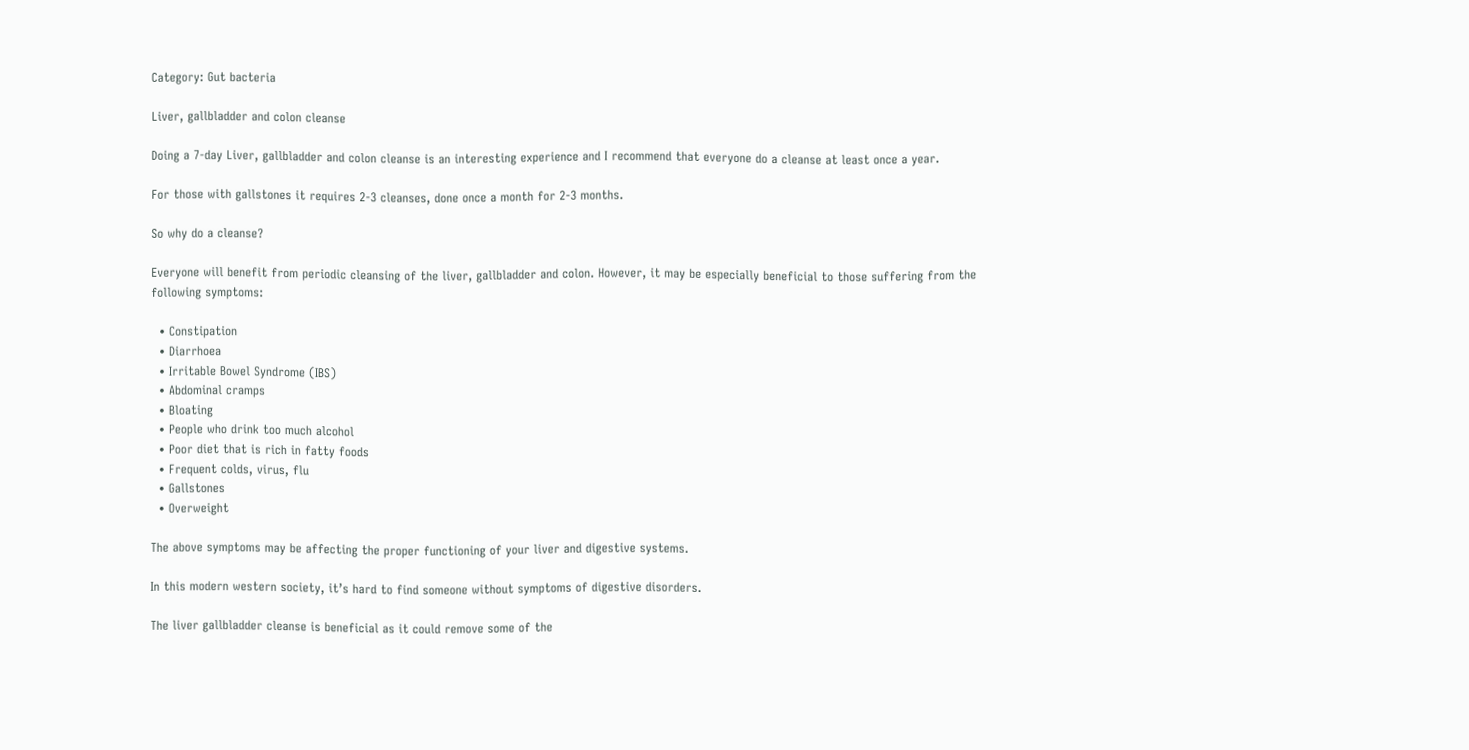Category: Gut bacteria

Liver, gallbladder and colon cleanse

Doing a 7-day Liver, gallbladder and colon cleanse is an interesting experience and I recommend that everyone do a cleanse at least once a year.

For those with gallstones it requires 2-3 cleanses, done once a month for 2-3 months.

So why do a cleanse?

Everyone will benefit from periodic cleansing of the liver, gallbladder and colon. However, it may be especially beneficial to those suffering from the following symptoms:

  • Constipation
  • Diarrhoea
  • Irritable Bowel Syndrome (IBS)
  • Abdominal cramps
  • Bloating
  • People who drink too much alcohol
  • Poor diet that is rich in fatty foods
  • Frequent colds, virus, flu
  • Gallstones
  • Overweight

The above symptoms may be affecting the proper functioning of your liver and digestive systems.

In this modern western society, it’s hard to find someone without symptoms of digestive disorders.

The liver gallbladder cleanse is beneficial as it could remove some of the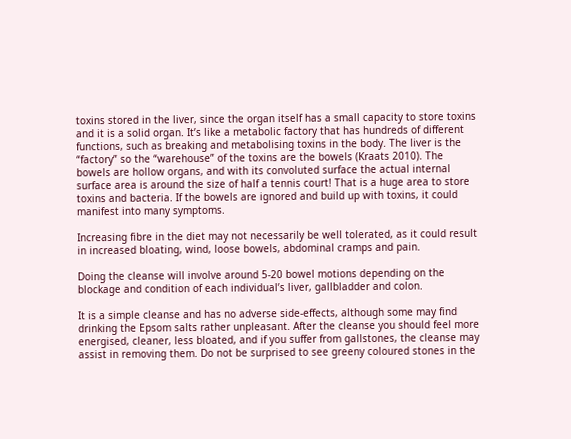toxins stored in the liver, since the organ itself has a small capacity to store toxins and it is a solid organ. It’s like a metabolic factory that has hundreds of different functions, such as breaking and metabolising toxins in the body. The liver is the “factory” so the “warehouse” of the toxins are the bowels (Kraats 2010). The bowels are hollow organs, and with its convoluted surface the actual internal surface area is around the size of half a tennis court! That is a huge area to store toxins and bacteria. If the bowels are ignored and build up with toxins, it could manifest into many symptoms.

Increasing fibre in the diet may not necessarily be well tolerated, as it could result in increased bloating, wind, loose bowels, abdominal cramps and pain.

Doing the cleanse will involve around 5-20 bowel motions depending on the blockage and condition of each individual’s liver, gallbladder and colon.

It is a simple cleanse and has no adverse side-effects, although some may find drinking the Epsom salts rather unpleasant. After the cleanse you should feel more energised, cleaner, less bloated, and if you suffer from gallstones, the cleanse may assist in removing them. Do not be surprised to see greeny coloured stones in the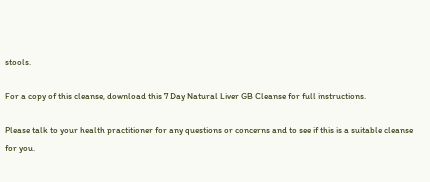stools.

For a copy of this cleanse, download this 7 Day Natural Liver GB Cleanse for full instructions.

Please talk to your health practitioner for any questions or concerns and to see if this is a suitable cleanse for you.